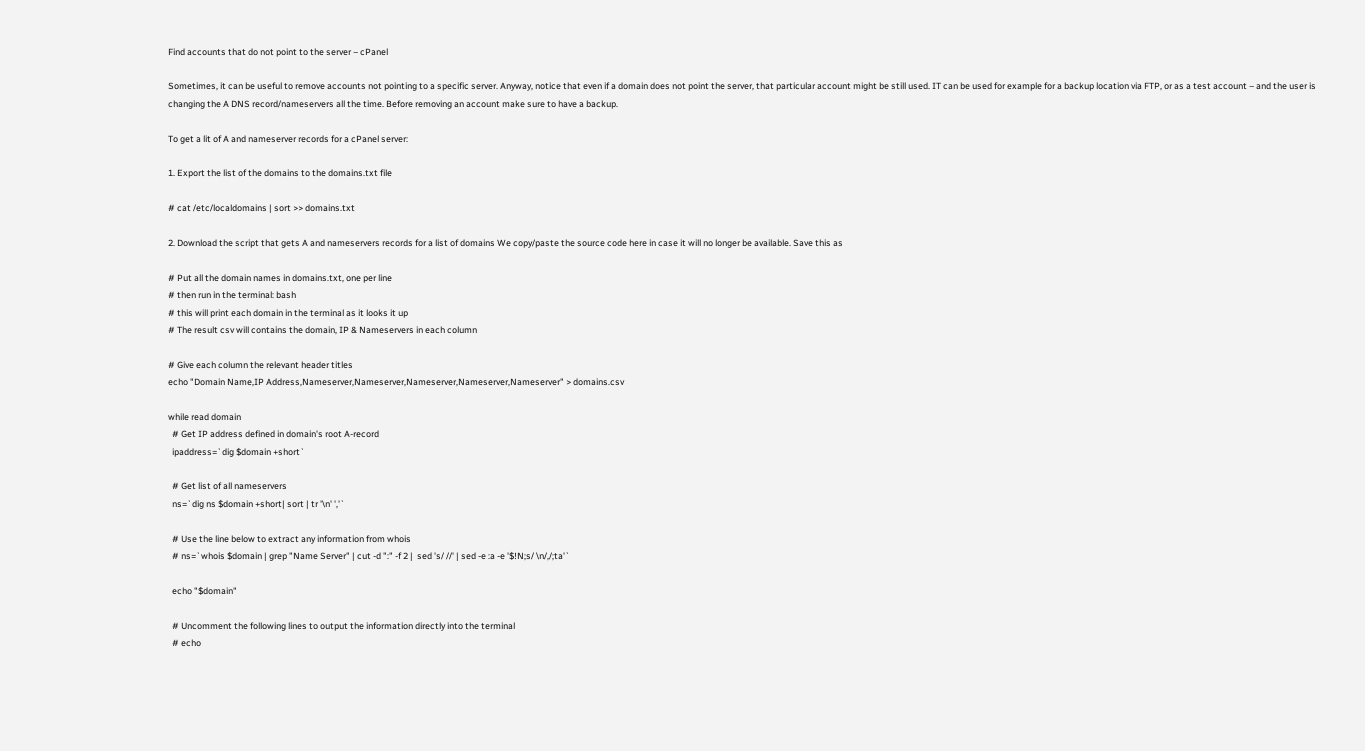Find accounts that do not point to the server – cPanel

Sometimes, it can be useful to remove accounts not pointing to a specific server. Anyway, notice that even if a domain does not point the server, that particular account might be still used. IT can be used for example for a backup location via FTP, or as a test account – and the user is changing the A DNS record/nameservers all the time. Before removing an account make sure to have a backup.

To get a lit of A and nameserver records for a cPanel server:

1. Export the list of the domains to the domains.txt file

# cat /etc/localdomains | sort >> domains.txt

2. Download the script that gets A and nameservers records for a list of domains We copy/paste the source code here in case it will no longer be available. Save this as

# Put all the domain names in domains.txt, one per line
# then run in the terminal: bash
# this will print each domain in the terminal as it looks it up
# The result csv will contains the domain, IP & Nameservers in each column

# Give each column the relevant header titles
echo "Domain Name,IP Address,Nameserver,Nameserver,Nameserver,Nameserver,Nameserver" > domains.csv

while read domain
  # Get IP address defined in domain's root A-record
  ipaddress=`dig $domain +short`

  # Get list of all nameservers
  ns=`dig ns $domain +short| sort | tr '\n' ','`

  # Use the line below to extract any information from whois
  # ns=`whois $domain | grep "Name Server" | cut -d ":" -f 2 |  sed 's/ //' | sed -e :a -e '$!N;s/ \n/,/;ta'`

  echo "$domain"

  # Uncomment the following lines to output the information directly into the terminal
  # echo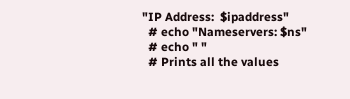"IP Address:  $ipaddress"
  # echo "Nameservers: $ns"
  # echo " "
  # Prints all the values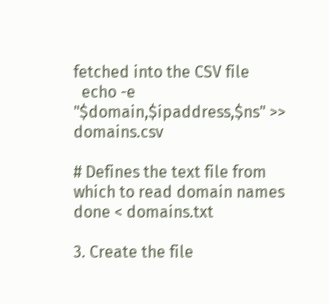fetched into the CSV file
  echo -e "$domain,$ipaddress,$ns" >> domains.csv

# Defines the text file from which to read domain names
done < domains.txt

3. Create the file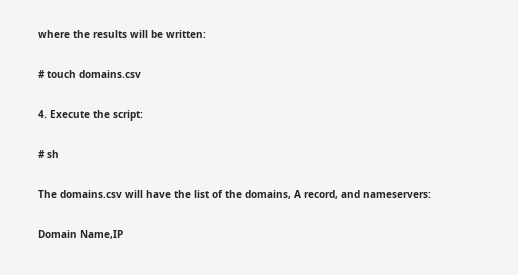where the results will be written:

# touch domains.csv

4. Execute the script:

# sh

The domains.csv will have the list of the domains, A record, and nameservers:

Domain Name,IP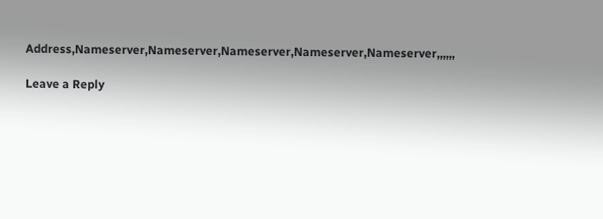Address,Nameserver,Nameserver,Nameserver,Nameserver,Nameserver,,,,,,

Leave a Reply